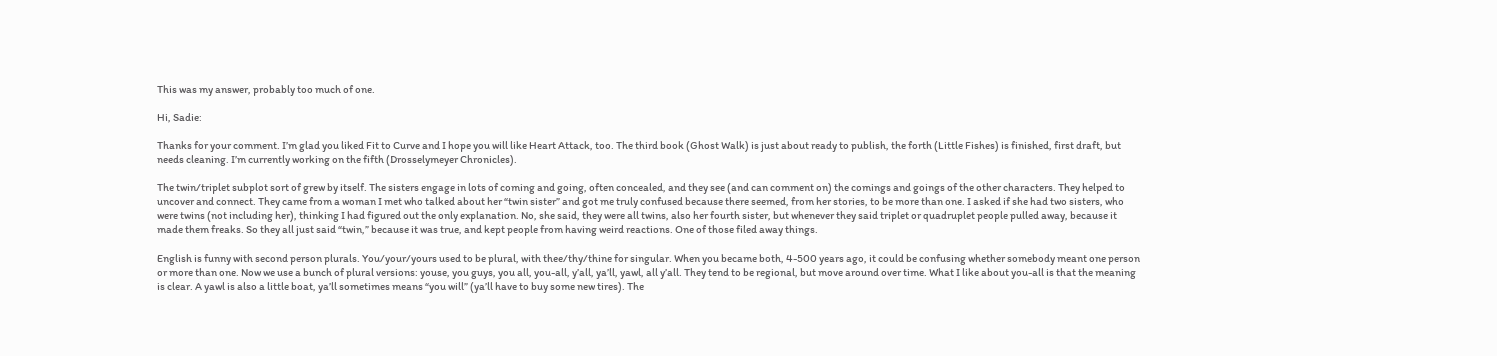This was my answer, probably too much of one.

Hi, Sadie:

Thanks for your comment. I’m glad you liked Fit to Curve and I hope you will like Heart Attack, too. The third book (Ghost Walk) is just about ready to publish, the forth (Little Fishes) is finished, first draft, but needs cleaning. I’m currently working on the fifth (Drosselymeyer Chronicles).

The twin/triplet subplot sort of grew by itself. The sisters engage in lots of coming and going, often concealed, and they see (and can comment on) the comings and goings of the other characters. They helped to uncover and connect. They came from a woman I met who talked about her “twin sister” and got me truly confused because there seemed, from her stories, to be more than one. I asked if she had two sisters, who were twins (not including her), thinking I had figured out the only explanation. No, she said, they were all twins, also her fourth sister, but whenever they said triplet or quadruplet people pulled away, because it made them freaks. So they all just said “twin,” because it was true, and kept people from having weird reactions. One of those filed away things.

English is funny with second person plurals. You/your/yours used to be plural, with thee/thy/thine for singular. When you became both, 4-500 years ago, it could be confusing whether somebody meant one person or more than one. Now we use a bunch of plural versions: youse, you guys, you all, you-all, y’all, ya’ll, yawl, all y’all. They tend to be regional, but move around over time. What I like about you-all is that the meaning is clear. A yawl is also a little boat, ya’ll sometimes means “you will” (ya’ll have to buy some new tires). The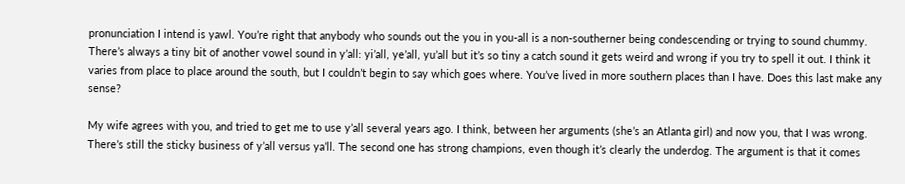pronunciation I intend is yawl. You’re right that anybody who sounds out the you in you-all is a non-southerner being condescending or trying to sound chummy. There’s always a tiny bit of another vowel sound in y’all: yi’all, ye’all, yu’all but it’s so tiny a catch sound it gets weird and wrong if you try to spell it out. I think it varies from place to place around the south, but I couldn’t begin to say which goes where. You’ve lived in more southern places than I have. Does this last make any sense?

My wife agrees with you, and tried to get me to use y’all several years ago. I think, between her arguments (she’s an Atlanta girl) and now you, that I was wrong. There’s still the sticky business of y’all versus ya’ll. The second one has strong champions, even though it’s clearly the underdog. The argument is that it comes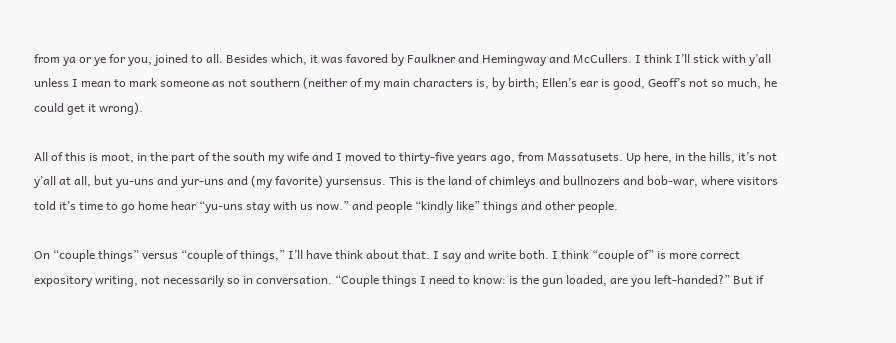from ya or ye for you, joined to all. Besides which, it was favored by Faulkner and Hemingway and McCullers. I think I’ll stick with y’all unless I mean to mark someone as not southern (neither of my main characters is, by birth; Ellen’s ear is good, Geoff’s not so much, he could get it wrong).

All of this is moot, in the part of the south my wife and I moved to thirty-five years ago, from Massatusets. Up here, in the hills, it’s not y’all at all, but yu-uns and yur-uns and (my favorite) yursensus. This is the land of chimleys and bullnozers and bob-war, where visitors told it’s time to go home hear “yu-uns stay with us now.” and people “kindly like” things and other people.

On “couple things” versus “couple of things,” I’ll have think about that. I say and write both. I think “couple of” is more correct expository writing, not necessarily so in conversation. “Couple things I need to know: is the gun loaded, are you left-handed?” But if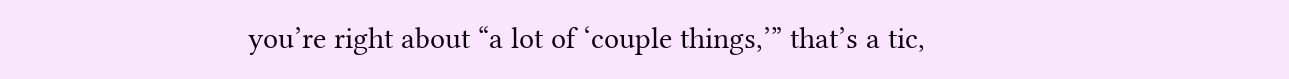you’re right about “a lot of ‘couple things,’” that’s a tic,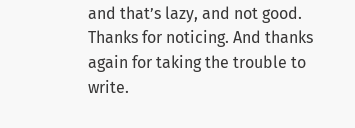and that’s lazy, and not good. Thanks for noticing. And thanks again for taking the trouble to write.